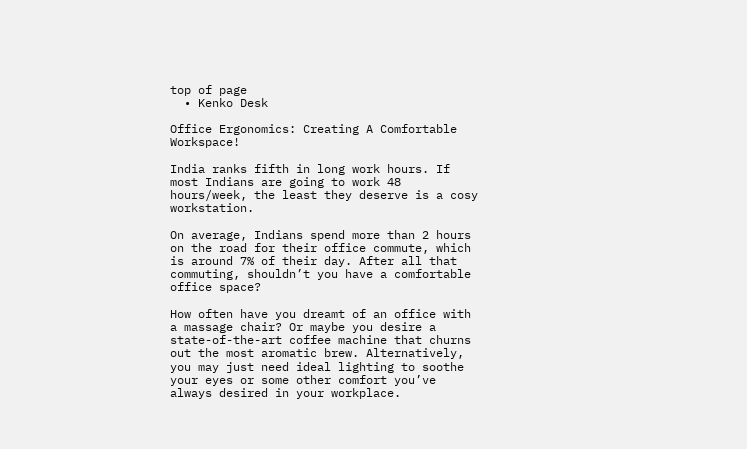top of page
  • Kenko Desk

Office Ergonomics: Creating A Comfortable Workspace!

India ranks fifth in long work hours. If most Indians are going to work 48 hours/week, the least they deserve is a cosy workstation.

On average, Indians spend more than 2 hours on the road for their office commute, which is around 7% of their day. After all that commuting, shouldn’t you have a comfortable office space?

How often have you dreamt of an office with a massage chair? Or maybe you desire a state-of-the-art coffee machine that churns out the most aromatic brew. Alternatively, you may just need ideal lighting to soothe your eyes or some other comfort you’ve always desired in your workplace.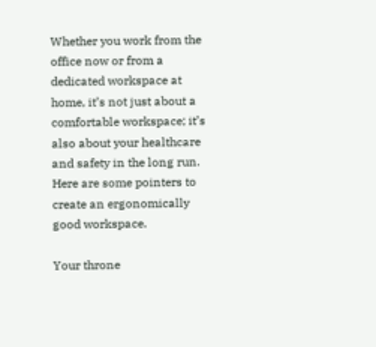Whether you work from the office now or from a dedicated workspace at home, it’s not just about a comfortable workspace; it’s also about your healthcare and safety in the long run. Here are some pointers to create an ergonomically good workspace.

Your throne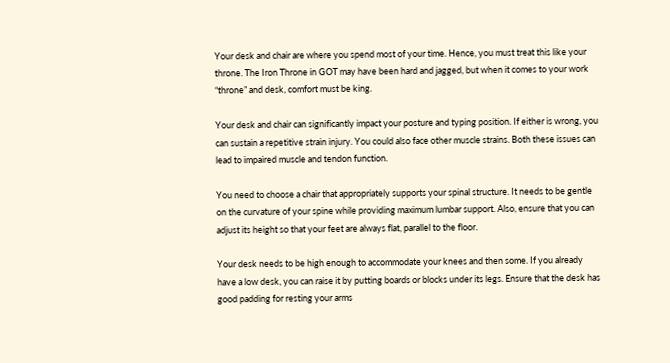Your desk and chair are where you spend most of your time. Hence, you must treat this like your throne. The Iron Throne in GOT may have been hard and jagged, but when it comes to your work “throne” and desk, comfort must be king.

Your desk and chair can significantly impact your posture and typing position. If either is wrong, you can sustain a repetitive strain injury. You could also face other muscle strains. Both these issues can lead to impaired muscle and tendon function.

You need to choose a chair that appropriately supports your spinal structure. It needs to be gentle on the curvature of your spine while providing maximum lumbar support. Also, ensure that you can adjust its height so that your feet are always flat, parallel to the floor.

Your desk needs to be high enough to accommodate your knees and then some. If you already have a low desk, you can raise it by putting boards or blocks under its legs. Ensure that the desk has good padding for resting your arms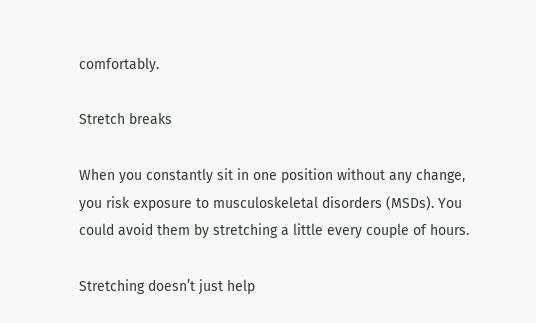comfortably.

Stretch breaks

When you constantly sit in one position without any change, you risk exposure to musculoskeletal disorders (MSDs). You could avoid them by stretching a little every couple of hours.

Stretching doesn’t just help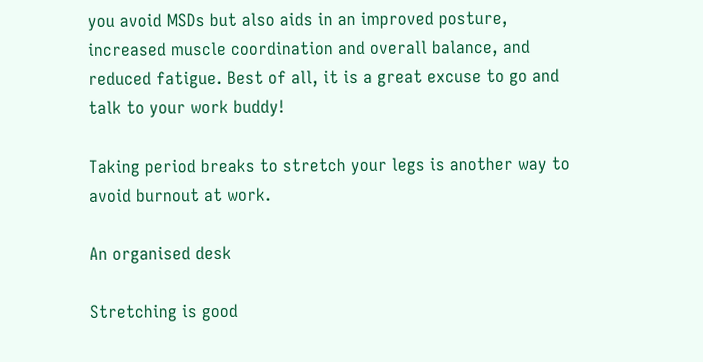you avoid MSDs but also aids in an improved posture, increased muscle coordination and overall balance, and reduced fatigue. Best of all, it is a great excuse to go and talk to your work buddy!

Taking period breaks to stretch your legs is another way to avoid burnout at work.

An organised desk

Stretching is good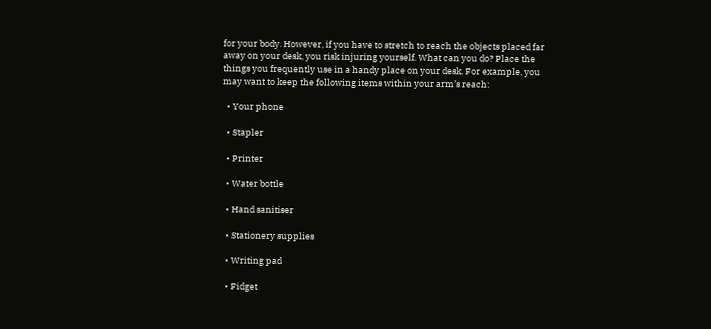for your body. However, if you have to stretch to reach the objects placed far away on your desk, you risk injuring yourself. What can you do? Place the things you frequently use in a handy place on your desk. For example, you may want to keep the following items within your arm’s reach:

  • Your phone

  • Stapler

  • Printer

  • Water bottle

  • Hand sanitiser

  • Stationery supplies

  • Writing pad

  • Fidget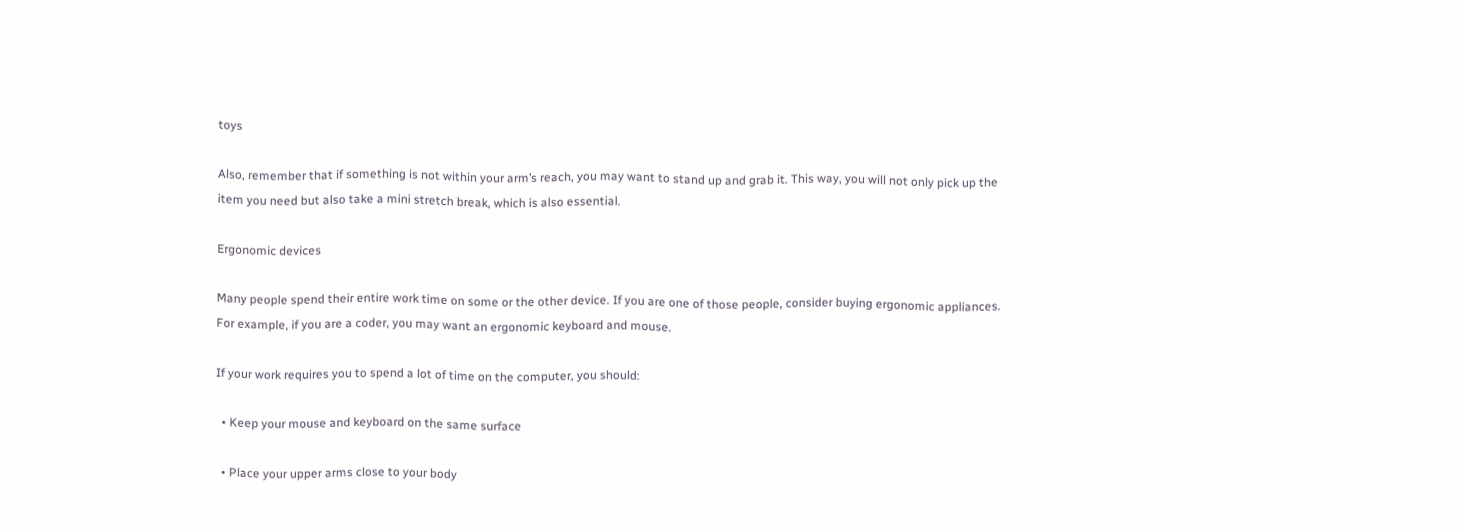toys

Also, remember that if something is not within your arm’s reach, you may want to stand up and grab it. This way, you will not only pick up the item you need but also take a mini stretch break, which is also essential.

Ergonomic devices

Many people spend their entire work time on some or the other device. If you are one of those people, consider buying ergonomic appliances. For example, if you are a coder, you may want an ergonomic keyboard and mouse.

If your work requires you to spend a lot of time on the computer, you should:

  • Keep your mouse and keyboard on the same surface

  • Place your upper arms close to your body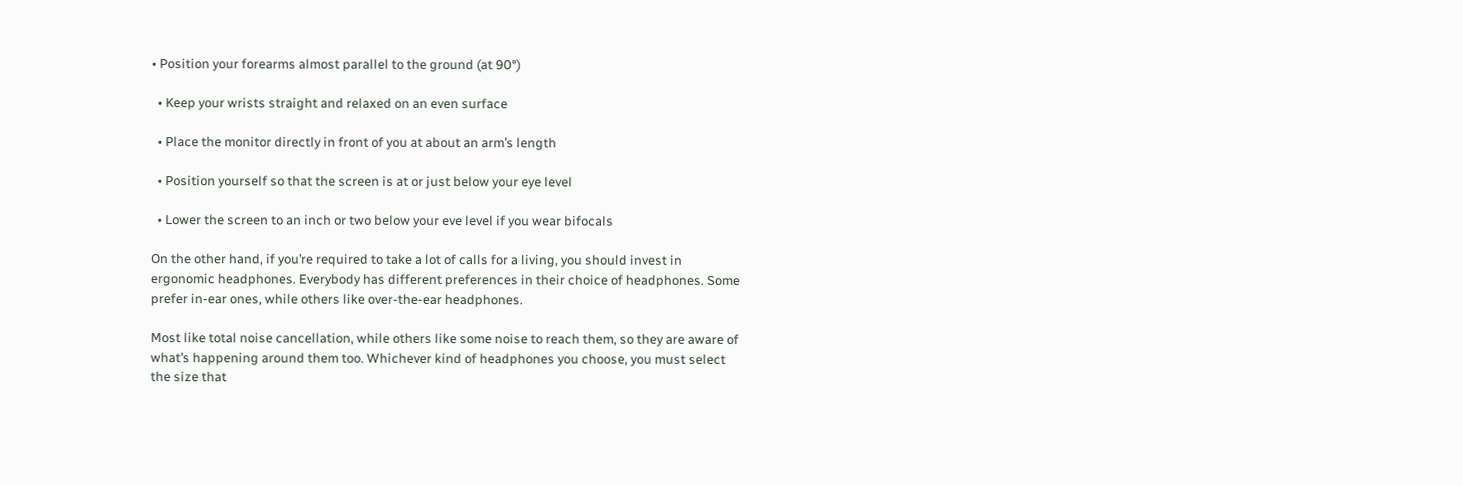• Position your forearms almost parallel to the ground (at 90°)

  • Keep your wrists straight and relaxed on an even surface

  • Place the monitor directly in front of you at about an arm’s length

  • Position yourself so that the screen is at or just below your eye level

  • Lower the screen to an inch or two below your eve level if you wear bifocals

On the other hand, if you’re required to take a lot of calls for a living, you should invest in ergonomic headphones. Everybody has different preferences in their choice of headphones. Some prefer in-ear ones, while others like over-the-ear headphones.

Most like total noise cancellation, while others like some noise to reach them, so they are aware of what’s happening around them too. Whichever kind of headphones you choose, you must select the size that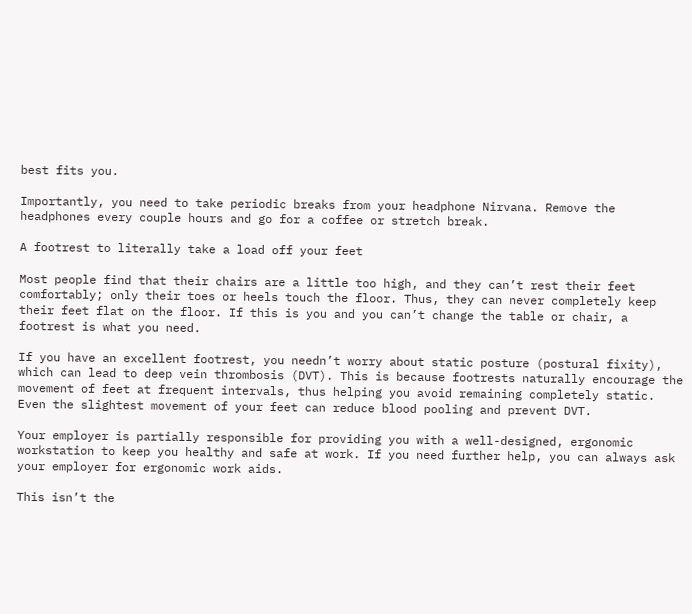best fits you.

Importantly, you need to take periodic breaks from your headphone Nirvana. Remove the headphones every couple hours and go for a coffee or stretch break.

A footrest to literally take a load off your feet

Most people find that their chairs are a little too high, and they can’t rest their feet comfortably; only their toes or heels touch the floor. Thus, they can never completely keep their feet flat on the floor. If this is you and you can’t change the table or chair, a footrest is what you need.

If you have an excellent footrest, you needn’t worry about static posture (postural fixity), which can lead to deep vein thrombosis (DVT). This is because footrests naturally encourage the movement of feet at frequent intervals, thus helping you avoid remaining completely static. Even the slightest movement of your feet can reduce blood pooling and prevent DVT.

Your employer is partially responsible for providing you with a well-designed, ergonomic workstation to keep you healthy and safe at work. If you need further help, you can always ask your employer for ergonomic work aids.

This isn’t the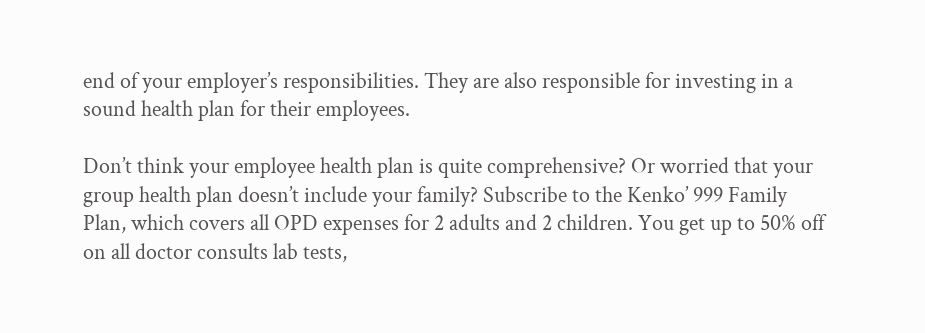end of your employer’s responsibilities. They are also responsible for investing in a sound health plan for their employees.

Don’t think your employee health plan is quite comprehensive? Or worried that your group health plan doesn’t include your family? Subscribe to the Kenko’ 999 Family Plan, which covers all OPD expenses for 2 adults and 2 children. You get up to 50% off on all doctor consults lab tests,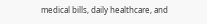medical bills, daily healthcare, and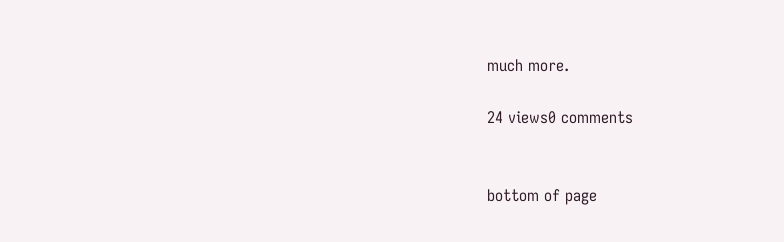much more.

24 views0 comments


bottom of page